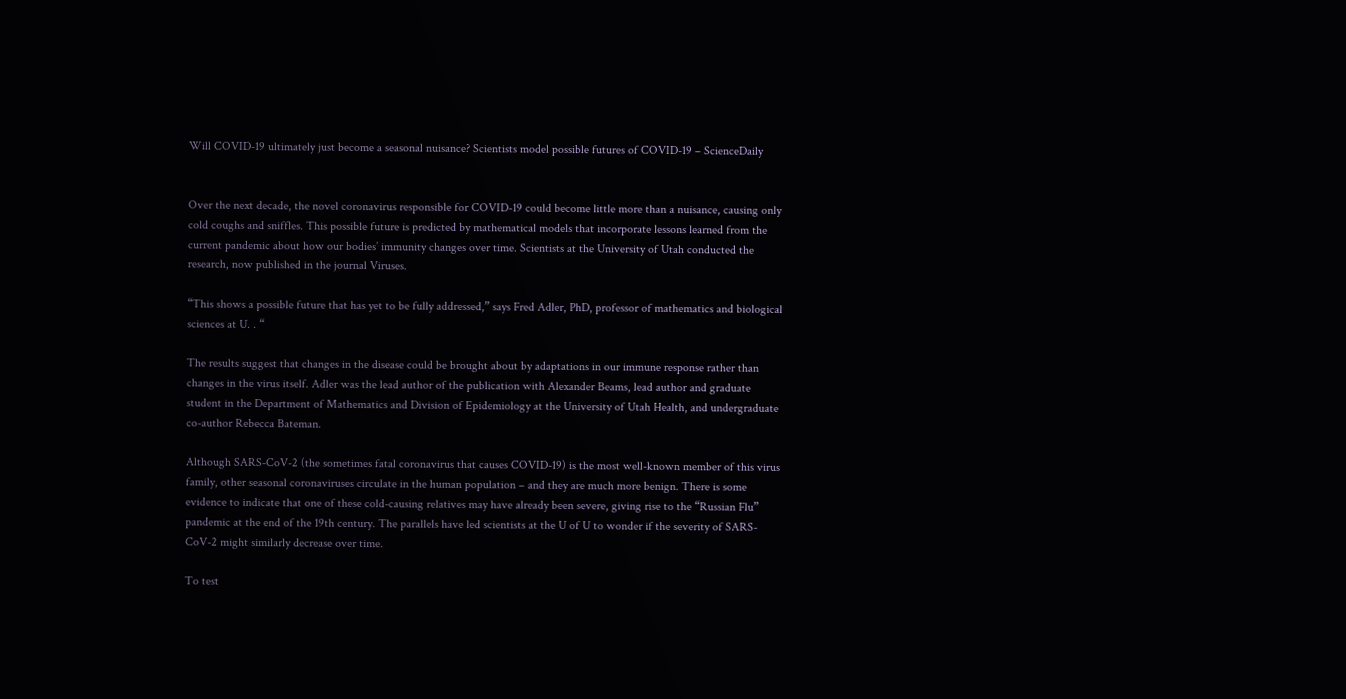Will COVID-19 ultimately just become a seasonal nuisance? Scientists model possible futures of COVID-19 – ScienceDaily


Over the next decade, the novel coronavirus responsible for COVID-19 could become little more than a nuisance, causing only cold coughs and sniffles. This possible future is predicted by mathematical models that incorporate lessons learned from the current pandemic about how our bodies’ immunity changes over time. Scientists at the University of Utah conducted the research, now published in the journal Viruses.

“This shows a possible future that has yet to be fully addressed,” says Fred Adler, PhD, professor of mathematics and biological sciences at U. . “

The results suggest that changes in the disease could be brought about by adaptations in our immune response rather than changes in the virus itself. Adler was the lead author of the publication with Alexander Beams, lead author and graduate student in the Department of Mathematics and Division of Epidemiology at the University of Utah Health, and undergraduate co-author Rebecca Bateman.

Although SARS-CoV-2 (the sometimes fatal coronavirus that causes COVID-19) is the most well-known member of this virus family, other seasonal coronaviruses circulate in the human population – and they are much more benign. There is some evidence to indicate that one of these cold-causing relatives may have already been severe, giving rise to the “Russian Flu” pandemic at the end of the 19th century. The parallels have led scientists at the U of U to wonder if the severity of SARS-CoV-2 might similarly decrease over time.

To test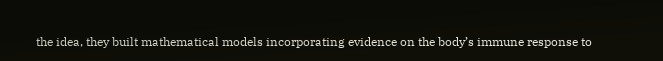the idea, they built mathematical models incorporating evidence on the body’s immune response to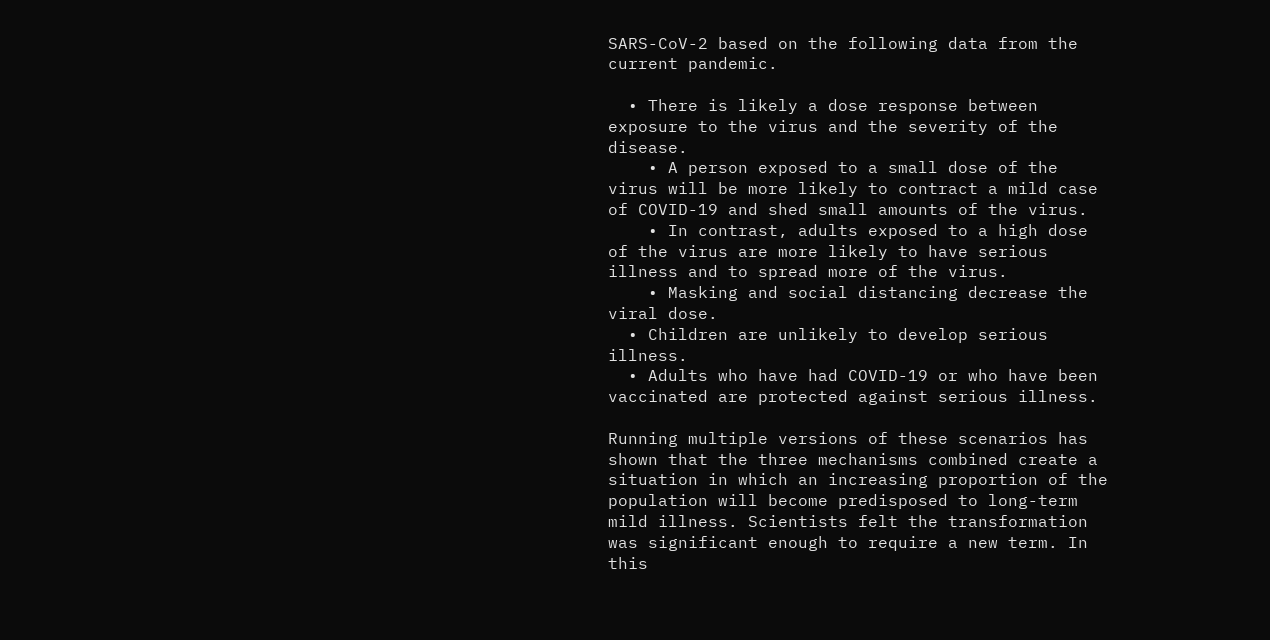SARS-CoV-2 based on the following data from the current pandemic.

  • There is likely a dose response between exposure to the virus and the severity of the disease.
    • A person exposed to a small dose of the virus will be more likely to contract a mild case of COVID-19 and shed small amounts of the virus.
    • In contrast, adults exposed to a high dose of the virus are more likely to have serious illness and to spread more of the virus.
    • Masking and social distancing decrease the viral dose.
  • Children are unlikely to develop serious illness.
  • Adults who have had COVID-19 or who have been vaccinated are protected against serious illness.

Running multiple versions of these scenarios has shown that the three mechanisms combined create a situation in which an increasing proportion of the population will become predisposed to long-term mild illness. Scientists felt the transformation was significant enough to require a new term. In this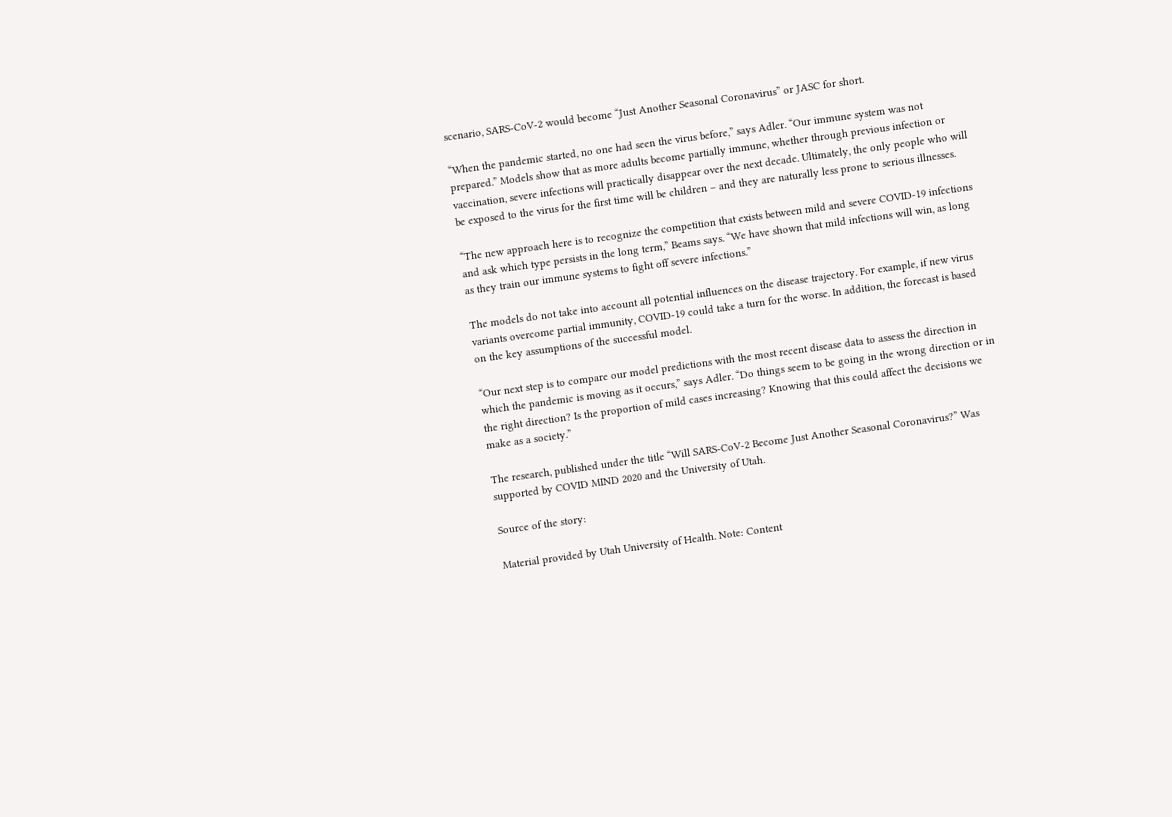scenario, SARS-CoV-2 would become “Just Another Seasonal Coronavirus” or JASC for short.

“When the pandemic started, no one had seen the virus before,” says Adler. “Our immune system was not prepared.” Models show that as more adults become partially immune, whether through previous infection or vaccination, severe infections will practically disappear over the next decade. Ultimately, the only people who will be exposed to the virus for the first time will be children – and they are naturally less prone to serious illnesses.

“The new approach here is to recognize the competition that exists between mild and severe COVID-19 infections and ask which type persists in the long term,” Beams says. “We have shown that mild infections will win, as long as they train our immune systems to fight off severe infections.”

The models do not take into account all potential influences on the disease trajectory. For example, if new virus variants overcome partial immunity, COVID-19 could take a turn for the worse. In addition, the forecast is based on the key assumptions of the successful model.

“Our next step is to compare our model predictions with the most recent disease data to assess the direction in which the pandemic is moving as it occurs,” says Adler. “Do things seem to be going in the wrong direction or in the right direction? Is the proportion of mild cases increasing? Knowing that this could affect the decisions we make as a society.”

The research, published under the title “Will SARS-CoV-2 Become Just Another Seasonal Coronavirus?” Was supported by COVID MIND 2020 and the University of Utah.

Source of the story:

Material provided by Utah University of Health. Note: Content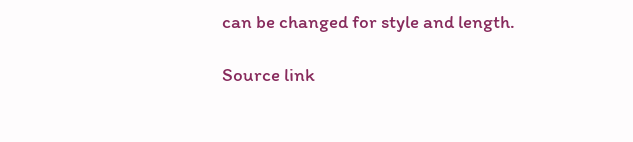can be changed for style and length.

Source link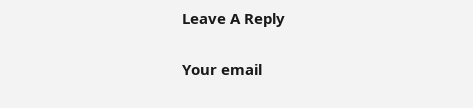Leave A Reply

Your email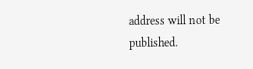address will not be published.